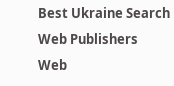Best Ukraine Search Web Publishers
Web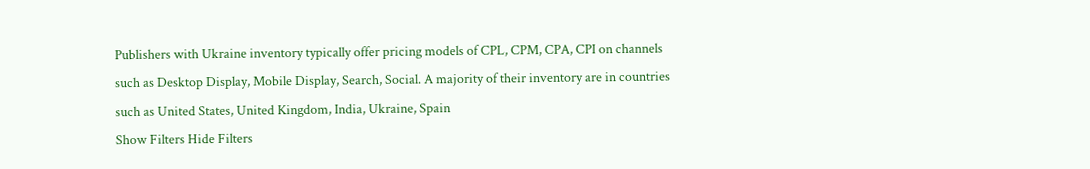Publishers with Ukraine inventory typically offer pricing models of CPL, CPM, CPA, CPI on channels such as Desktop Display, Mobile Display, Search, Social. A majority of their inventory are in countries such as United States, United Kingdom, India, Ukraine, Spain
Show Filters Hide Filters